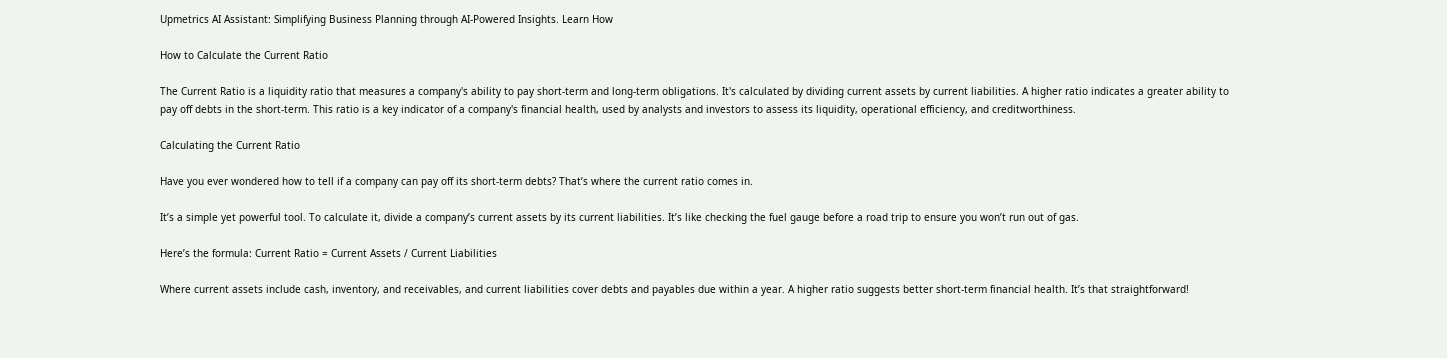Upmetrics AI Assistant: Simplifying Business Planning through AI-Powered Insights. Learn How

How to Calculate the Current Ratio

The Current Ratio is a liquidity ratio that measures a company's ability to pay short-term and long-term obligations. It's calculated by dividing current assets by current liabilities. A higher ratio indicates a greater ability to pay off debts in the short-term. This ratio is a key indicator of a company's financial health, used by analysts and investors to assess its liquidity, operational efficiency, and creditworthiness.

Calculating the Current Ratio

Have you ever wondered how to tell if a company can pay off its short-term debts? That’s where the current ratio comes in.

It’s a simple yet powerful tool. To calculate it, divide a company’s current assets by its current liabilities. It’s like checking the fuel gauge before a road trip to ensure you won’t run out of gas.

Here’s the formula: Current Ratio = Current Assets / Current Liabilities

Where current assets include cash, inventory, and receivables, and current liabilities cover debts and payables due within a year. A higher ratio suggests better short-term financial health. It’s that straightforward!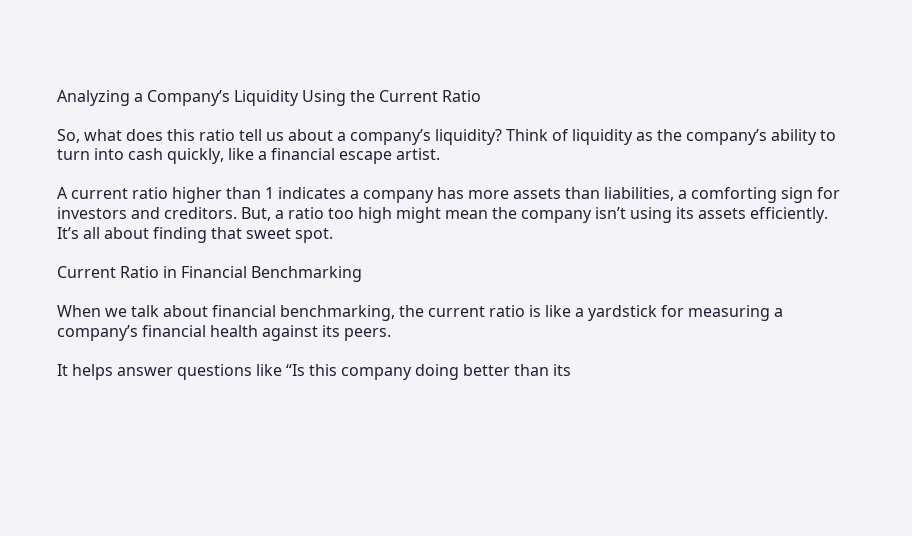Analyzing a Company’s Liquidity Using the Current Ratio

So, what does this ratio tell us about a company’s liquidity? Think of liquidity as the company’s ability to turn into cash quickly, like a financial escape artist.

A current ratio higher than 1 indicates a company has more assets than liabilities, a comforting sign for investors and creditors. But, a ratio too high might mean the company isn’t using its assets efficiently. It’s all about finding that sweet spot.

Current Ratio in Financial Benchmarking

When we talk about financial benchmarking, the current ratio is like a yardstick for measuring a company’s financial health against its peers.

It helps answer questions like “Is this company doing better than its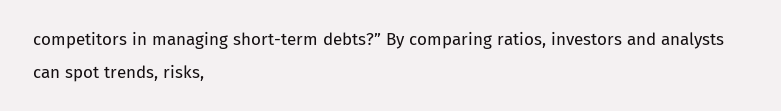competitors in managing short-term debts?” By comparing ratios, investors and analysts can spot trends, risks,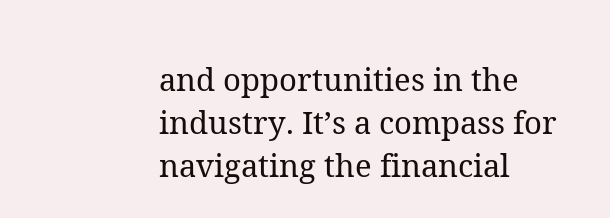and opportunities in the industry. It’s a compass for navigating the financial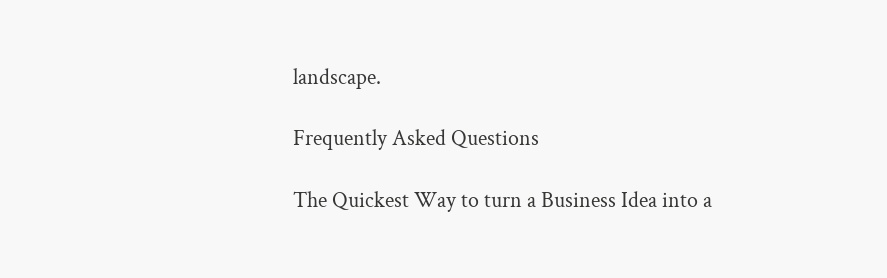landscape.

Frequently Asked Questions

The Quickest Way to turn a Business Idea into a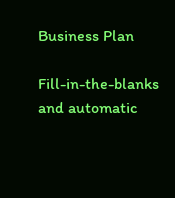Business Plan

Fill-in-the-blanks and automatic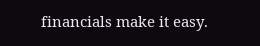financials make it easy.